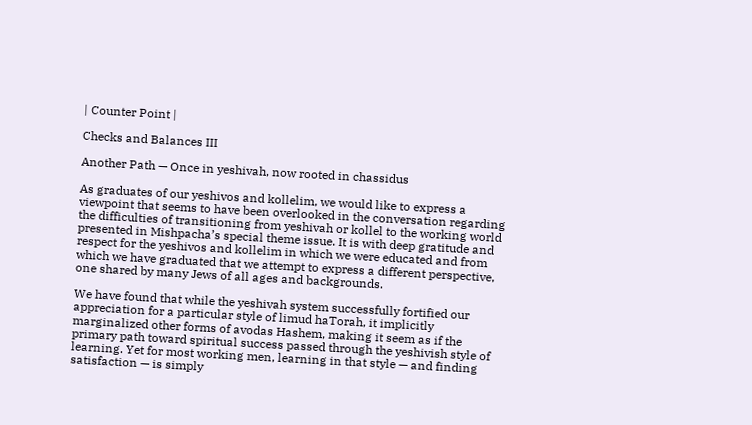| Counter Point |

Checks and Balances III

Another Path — Once in yeshivah, now rooted in chassidus

As graduates of our yeshivos and kollelim, we would like to express a viewpoint that seems to have been overlooked in the conversation regarding the difficulties of transitioning from yeshivah or kollel to the working world presented in Mishpacha’s special theme issue. It is with deep gratitude and respect for the yeshivos and kollelim in which we were educated and from which we have graduated that we attempt to express a different perspective, one shared by many Jews of all ages and backgrounds.

We have found that while the yeshivah system successfully fortified our appreciation for a particular style of limud haTorah, it implicitly marginalized other forms of avodas Hashem, making it seem as if the primary path toward spiritual success passed through the yeshivish style of learning. Yet for most working men, learning in that style — and finding satisfaction — is simply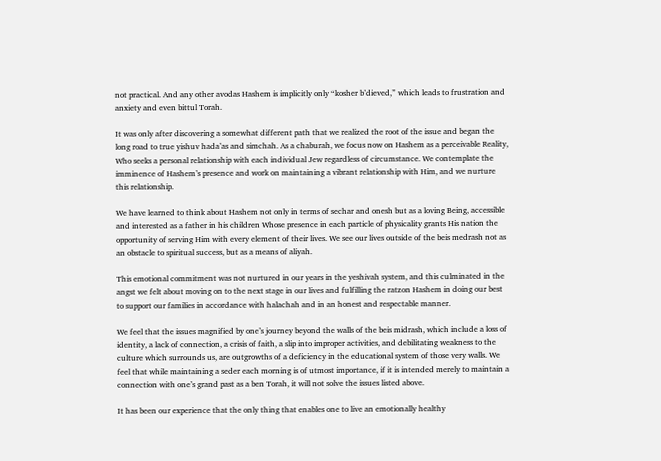not practical. And any other avodas Hashem is implicitly only “kosher b’dieved,” which leads to frustration and anxiety and even bittul Torah.

It was only after discovering a somewhat different path that we realized the root of the issue and began the long road to true yishuv hada’as and simchah. As a chaburah, we focus now on Hashem as a perceivable Reality, Who seeks a personal relationship with each individual Jew regardless of circumstance. We contemplate the imminence of Hashem’s presence and work on maintaining a vibrant relationship with Him, and we nurture this relationship.

We have learned to think about Hashem not only in terms of sechar and onesh but as a loving Being, accessible and interested as a father in his children Whose presence in each particle of physicality grants His nation the opportunity of serving Him with every element of their lives. We see our lives outside of the beis medrash not as an obstacle to spiritual success, but as a means of aliyah.

This emotional commitment was not nurtured in our years in the yeshivah system, and this culminated in the angst we felt about moving on to the next stage in our lives and fulfilling the ratzon Hashem in doing our best to support our families in accordance with halachah and in an honest and respectable manner.

We feel that the issues magnified by one’s journey beyond the walls of the beis midrash, which include a loss of identity, a lack of connection, a crisis of faith, a slip into improper activities, and debilitating weakness to the culture which surrounds us, are outgrowths of a deficiency in the educational system of those very walls. We feel that while maintaining a seder each morning is of utmost importance, if it is intended merely to maintain a connection with one’s grand past as a ben Torah, it will not solve the issues listed above.

It has been our experience that the only thing that enables one to live an emotionally healthy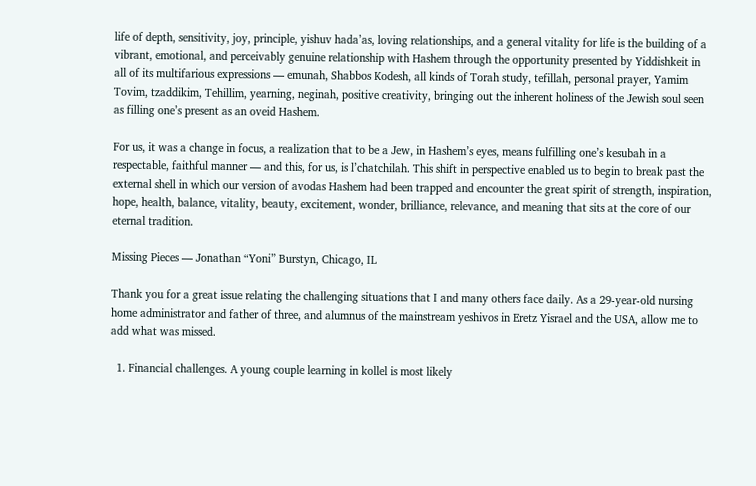life of depth, sensitivity, joy, principle, yishuv hada’as, loving relationships, and a general vitality for life is the building of a vibrant, emotional, and perceivably genuine relationship with Hashem through the opportunity presented by Yiddishkeit in all of its multifarious expressions — emunah, Shabbos Kodesh, all kinds of Torah study, tefillah, personal prayer, Yamim Tovim, tzaddikim, Tehillim, yearning, neginah, positive creativity, bringing out the inherent holiness of the Jewish soul seen as filling one’s present as an oveid Hashem.

For us, it was a change in focus, a realization that to be a Jew, in Hashem’s eyes, means fulfilling one’s kesubah in a respectable, faithful manner — and this, for us, is l’chatchilah. This shift in perspective enabled us to begin to break past the external shell in which our version of avodas Hashem had been trapped and encounter the great spirit of strength, inspiration, hope, health, balance, vitality, beauty, excitement, wonder, brilliance, relevance, and meaning that sits at the core of our eternal tradition.

Missing Pieces — Jonathan “Yoni” Burstyn, Chicago, IL

Thank you for a great issue relating the challenging situations that I and many others face daily. As a 29-year-old nursing home administrator and father of three, and alumnus of the mainstream yeshivos in Eretz Yisrael and the USA, allow me to add what was missed.

  1. Financial challenges. A young couple learning in kollel is most likely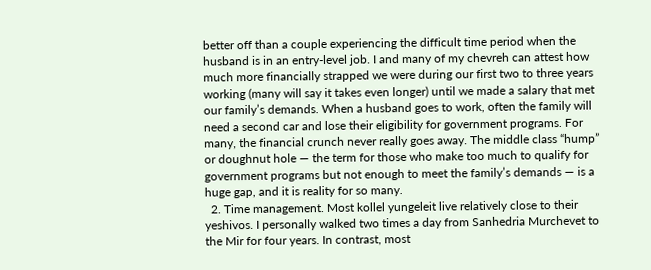better off than a couple experiencing the difficult time period when the husband is in an entry-level job. I and many of my chevreh can attest how much more financially strapped we were during our first two to three years working (many will say it takes even longer) until we made a salary that met our family’s demands. When a husband goes to work, often the family will need a second car and lose their eligibility for government programs. For many, the financial crunch never really goes away. The middle class “hump” or doughnut hole — the term for those who make too much to qualify for government programs but not enough to meet the family’s demands — is a huge gap, and it is reality for so many.
  2. Time management. Most kollel yungeleit live relatively close to their yeshivos. I personally walked two times a day from Sanhedria Murchevet to the Mir for four years. In contrast, most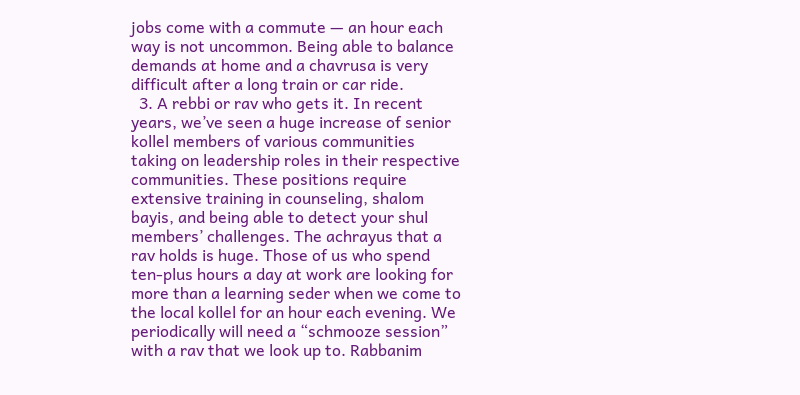jobs come with a commute — an hour each way is not uncommon. Being able to balance demands at home and a chavrusa is very difficult after a long train or car ride.
  3. A rebbi or rav who gets it. In recent years, we’ve seen a huge increase of senior kollel members of various communities taking on leadership roles in their respective communities. These positions require extensive training in counseling, shalom bayis, and being able to detect your shul members’ challenges. The achrayus that a rav holds is huge. Those of us who spend ten-plus hours a day at work are looking for more than a learning seder when we come to the local kollel for an hour each evening. We periodically will need a “schmooze session” with a rav that we look up to. Rabbanim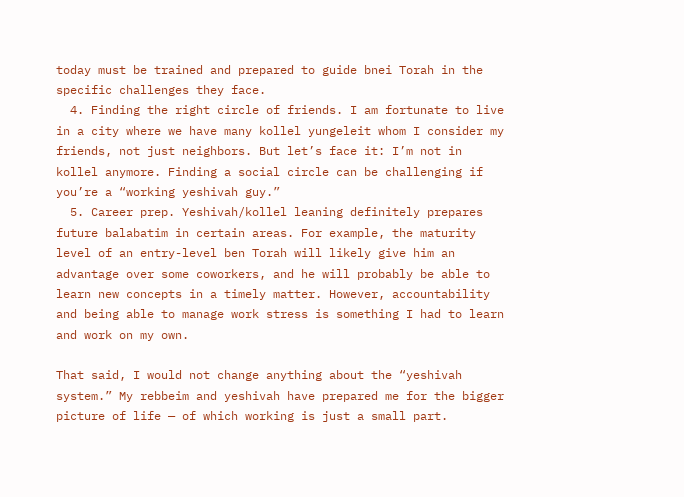today must be trained and prepared to guide bnei Torah in the specific challenges they face.
  4. Finding the right circle of friends. I am fortunate to live in a city where we have many kollel yungeleit whom I consider my friends, not just neighbors. But let’s face it: I’m not in kollel anymore. Finding a social circle can be challenging if you’re a “working yeshivah guy.”
  5. Career prep. Yeshivah/kollel leaning definitely prepares future balabatim in certain areas. For example, the maturity level of an entry-level ben Torah will likely give him an advantage over some coworkers, and he will probably be able to learn new concepts in a timely matter. However, accountability and being able to manage work stress is something I had to learn and work on my own.

That said, I would not change anything about the “yeshivah system.” My rebbeim and yeshivah have prepared me for the bigger picture of life — of which working is just a small part.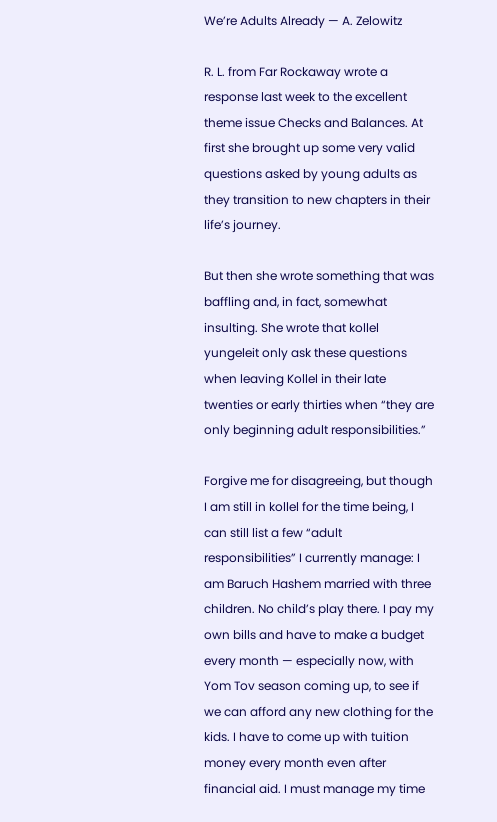We’re Adults Already — A. Zelowitz

R. L. from Far Rockaway wrote a response last week to the excellent theme issue Checks and Balances. At first she brought up some very valid questions asked by young adults as they transition to new chapters in their life’s journey.

But then she wrote something that was baffling and, in fact, somewhat insulting. She wrote that kollel yungeleit only ask these questions when leaving Kollel in their late twenties or early thirties when “they are only beginning adult responsibilities.”

Forgive me for disagreeing, but though I am still in kollel for the time being, I can still list a few “adult responsibilities” I currently manage: I am Baruch Hashem married with three children. No child’s play there. I pay my own bills and have to make a budget every month — especially now, with Yom Tov season coming up, to see if we can afford any new clothing for the kids. I have to come up with tuition money every month even after financial aid. I must manage my time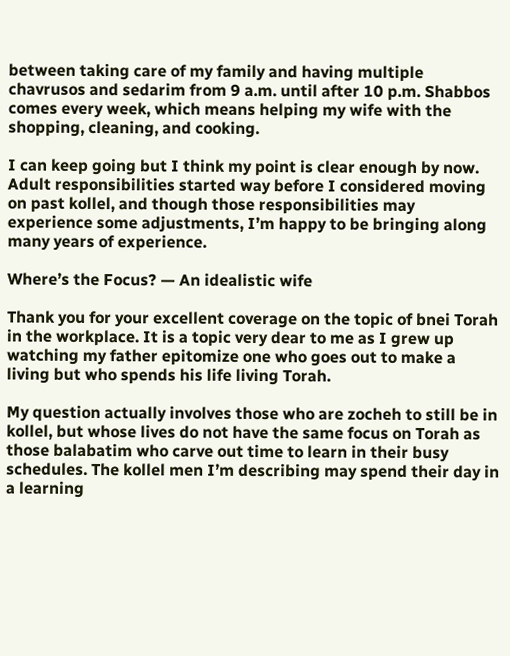between taking care of my family and having multiple chavrusos and sedarim from 9 a.m. until after 10 p.m. Shabbos comes every week, which means helping my wife with the shopping, cleaning, and cooking.

I can keep going but I think my point is clear enough by now. Adult responsibilities started way before I considered moving on past kollel, and though those responsibilities may experience some adjustments, I’m happy to be bringing along many years of experience.

Where’s the Focus? — An idealistic wife

Thank you for your excellent coverage on the topic of bnei Torah in the workplace. It is a topic very dear to me as I grew up watching my father epitomize one who goes out to make a living but who spends his life living Torah.

My question actually involves those who are zocheh to still be in kollel, but whose lives do not have the same focus on Torah as those balabatim who carve out time to learn in their busy schedules. The kollel men I’m describing may spend their day in a learning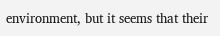environment, but it seems that their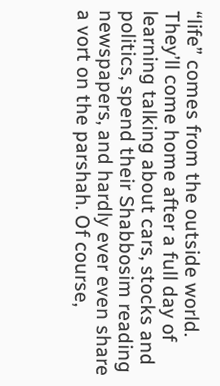“life” comes from the outside world. They’ll come home after a full day of learning talking about cars, stocks and politics, spend their Shabbosim reading newspapers, and hardly ever even share a vort on the parshah. Of course,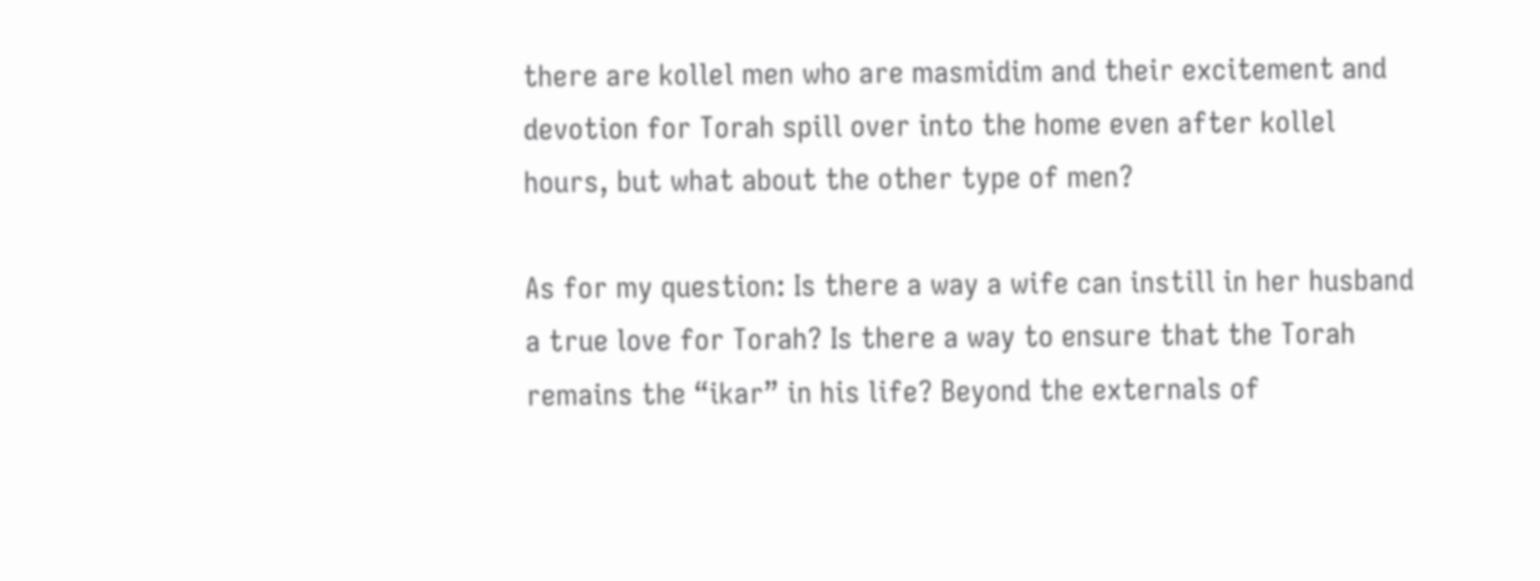there are kollel men who are masmidim and their excitement and devotion for Torah spill over into the home even after kollel hours, but what about the other type of men?

As for my question: Is there a way a wife can instill in her husband a true love for Torah? Is there a way to ensure that the Torah remains the “ikar” in his life? Beyond the externals of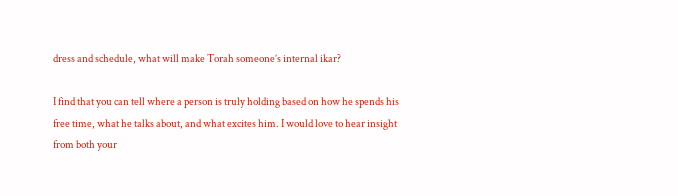dress and schedule, what will make Torah someone’s internal ikar?

I find that you can tell where a person is truly holding based on how he spends his free time, what he talks about, and what excites him. I would love to hear insight from both your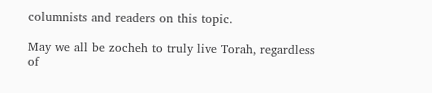columnists and readers on this topic.

May we all be zocheh to truly live Torah, regardless of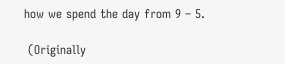how we spend the day from 9 – 5.

 (Originally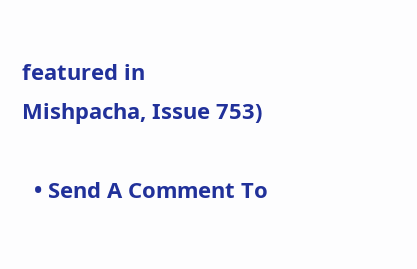featured in Mishpacha, Issue 753)

  • Send A Comment To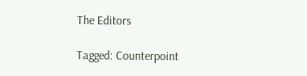The Editors

Tagged: Counterpoint